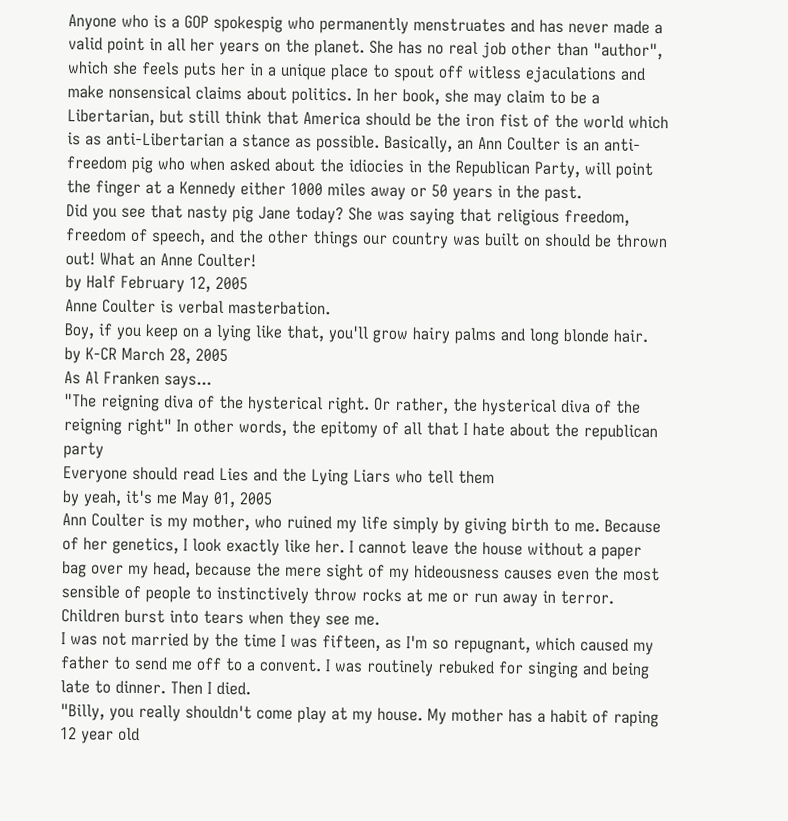Anyone who is a GOP spokespig who permanently menstruates and has never made a valid point in all her years on the planet. She has no real job other than "author", which she feels puts her in a unique place to spout off witless ejaculations and make nonsensical claims about politics. In her book, she may claim to be a Libertarian, but still think that America should be the iron fist of the world which is as anti-Libertarian a stance as possible. Basically, an Ann Coulter is an anti-freedom pig who when asked about the idiocies in the Republican Party, will point the finger at a Kennedy either 1000 miles away or 50 years in the past.
Did you see that nasty pig Jane today? She was saying that religious freedom, freedom of speech, and the other things our country was built on should be thrown out! What an Anne Coulter!
by Half February 12, 2005
Anne Coulter is verbal masterbation.
Boy, if you keep on a lying like that, you'll grow hairy palms and long blonde hair.
by K-CR March 28, 2005
As Al Franken says...
"The reigning diva of the hysterical right. Or rather, the hysterical diva of the reigning right" In other words, the epitomy of all that I hate about the republican party
Everyone should read Lies and the Lying Liars who tell them
by yeah, it's me May 01, 2005
Ann Coulter is my mother, who ruined my life simply by giving birth to me. Because of her genetics, I look exactly like her. I cannot leave the house without a paper bag over my head, because the mere sight of my hideousness causes even the most sensible of people to instinctively throw rocks at me or run away in terror. Children burst into tears when they see me.
I was not married by the time I was fifteen, as I'm so repugnant, which caused my father to send me off to a convent. I was routinely rebuked for singing and being late to dinner. Then I died.
"Billy, you really shouldn't come play at my house. My mother has a habit of raping 12 year old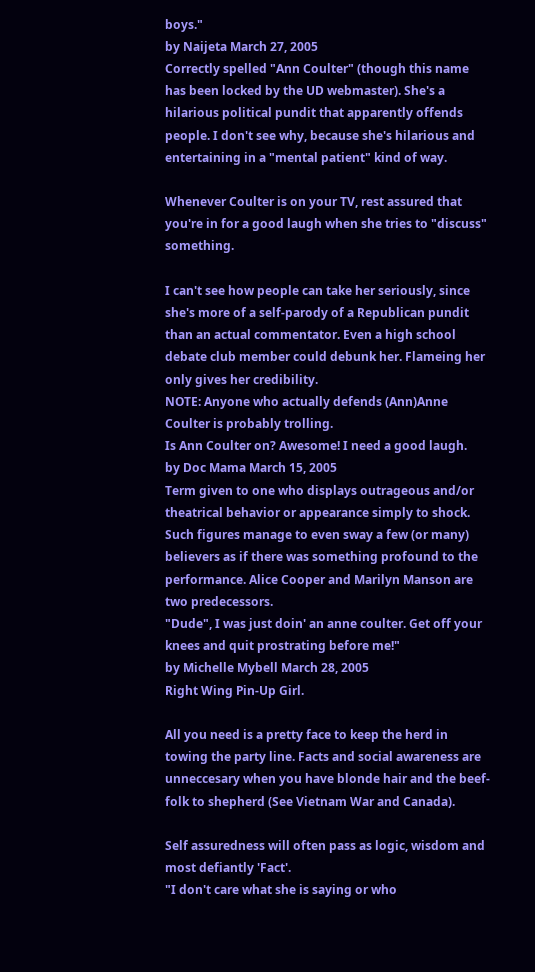boys."
by Naijeta March 27, 2005
Correctly spelled "Ann Coulter" (though this name has been locked by the UD webmaster). She's a hilarious political pundit that apparently offends people. I don't see why, because she's hilarious and entertaining in a "mental patient" kind of way.

Whenever Coulter is on your TV, rest assured that you're in for a good laugh when she tries to "discuss" something.

I can't see how people can take her seriously, since she's more of a self-parody of a Republican pundit than an actual commentator. Even a high school debate club member could debunk her. Flameing her only gives her credibility.
NOTE: Anyone who actually defends (Ann)Anne Coulter is probably trolling.
Is Ann Coulter on? Awesome! I need a good laugh.
by Doc Mama March 15, 2005
Term given to one who displays outrageous and/or theatrical behavior or appearance simply to shock. Such figures manage to even sway a few (or many) believers as if there was something profound to the performance. Alice Cooper and Marilyn Manson are two predecessors.
"Dude", I was just doin' an anne coulter. Get off your knees and quit prostrating before me!"
by Michelle Mybell March 28, 2005
Right Wing Pin-Up Girl.

All you need is a pretty face to keep the herd in towing the party line. Facts and social awareness are unneccesary when you have blonde hair and the beef-folk to shepherd (See Vietnam War and Canada).

Self assuredness will often pass as logic, wisdom and most defiantly 'Fact'.
"I don't care what she is saying or who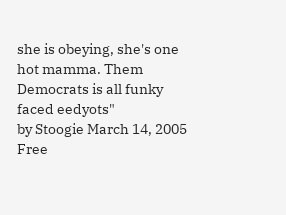she is obeying, she's one hot mamma. Them Democrats is all funky faced eedyots"
by Stoogie March 14, 2005
Free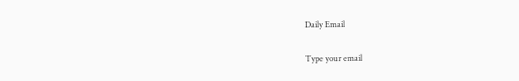Daily Email

Type your email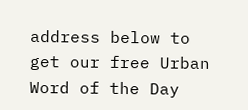address below to get our free Urban Word of the Day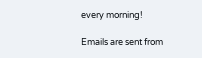every morning!

Emails are sent from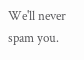We'll never spam you.